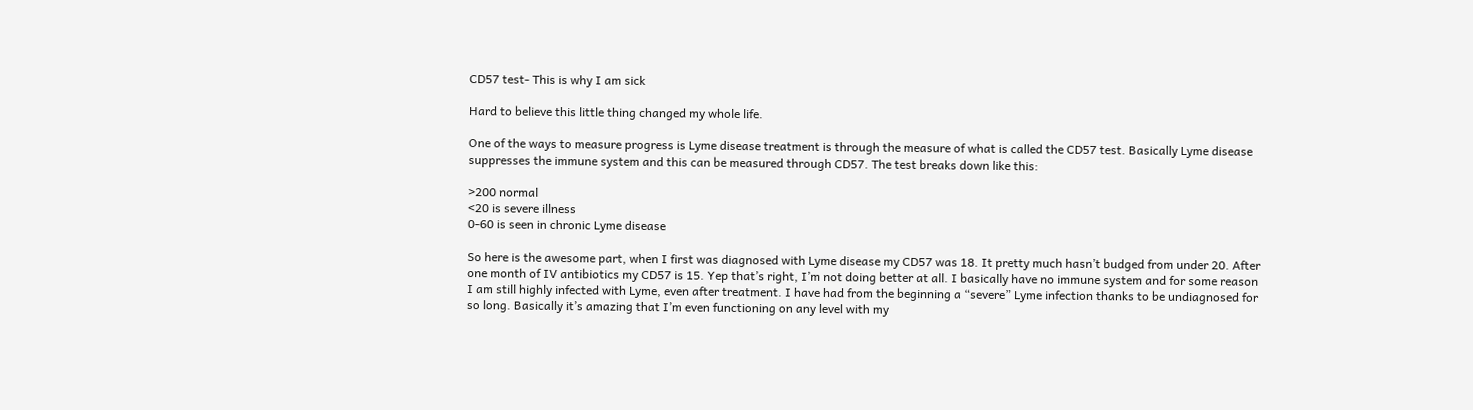CD57 test- This is why I am sick

Hard to believe this little thing changed my whole life.

One of the ways to measure progress is Lyme disease treatment is through the measure of what is called the CD57 test. Basically Lyme disease suppresses the immune system and this can be measured through CD57. The test breaks down like this:

>200 normal
<20 is severe illness
0-60 is seen in chronic Lyme disease

So here is the awesome part, when I first was diagnosed with Lyme disease my CD57 was 18. It pretty much hasn’t budged from under 20. After one month of IV antibiotics my CD57 is 15. Yep that’s right, I’m not doing better at all. I basically have no immune system and for some reason I am still highly infected with Lyme, even after treatment. I have had from the beginning a “severe” Lyme infection thanks to be undiagnosed for so long. Basically it’s amazing that I’m even functioning on any level with my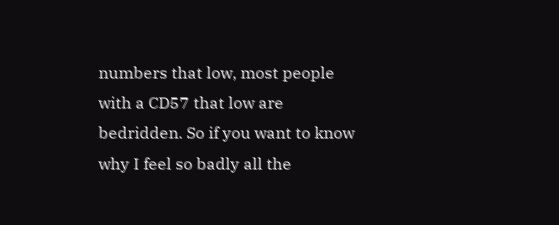numbers that low, most people with a CD57 that low are bedridden. So if you want to know why I feel so badly all the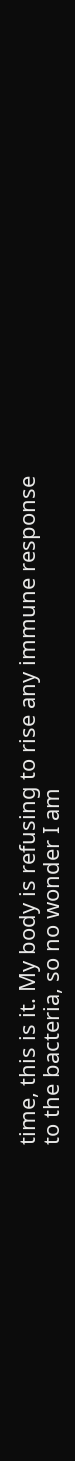time, this is it. My body is refusing to rise any immune response to the bacteria, so no wonder I am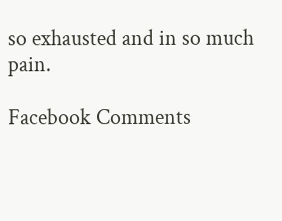so exhausted and in so much pain.

Facebook Comments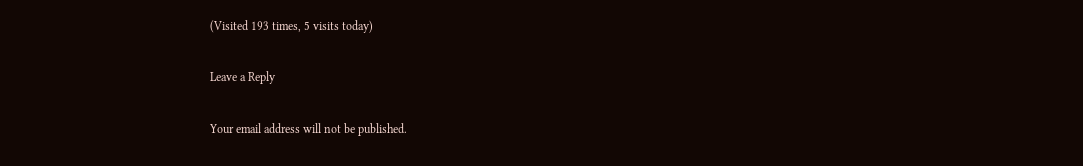(Visited 193 times, 5 visits today)

Leave a Reply

Your email address will not be published.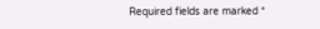Required fields are marked *